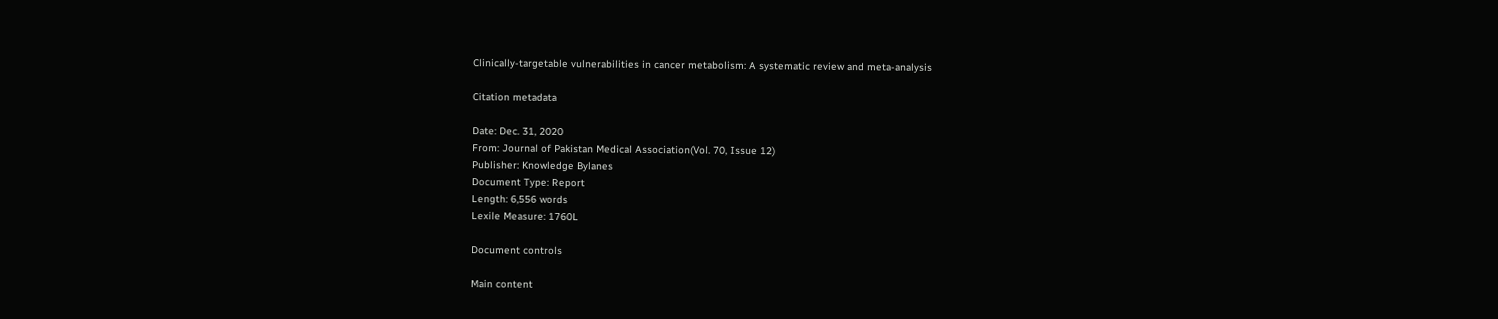Clinically-targetable vulnerabilities in cancer metabolism: A systematic review and meta-analysis

Citation metadata

Date: Dec. 31, 2020
From: Journal of Pakistan Medical Association(Vol. 70, Issue 12)
Publisher: Knowledge Bylanes
Document Type: Report
Length: 6,556 words
Lexile Measure: 1760L

Document controls

Main content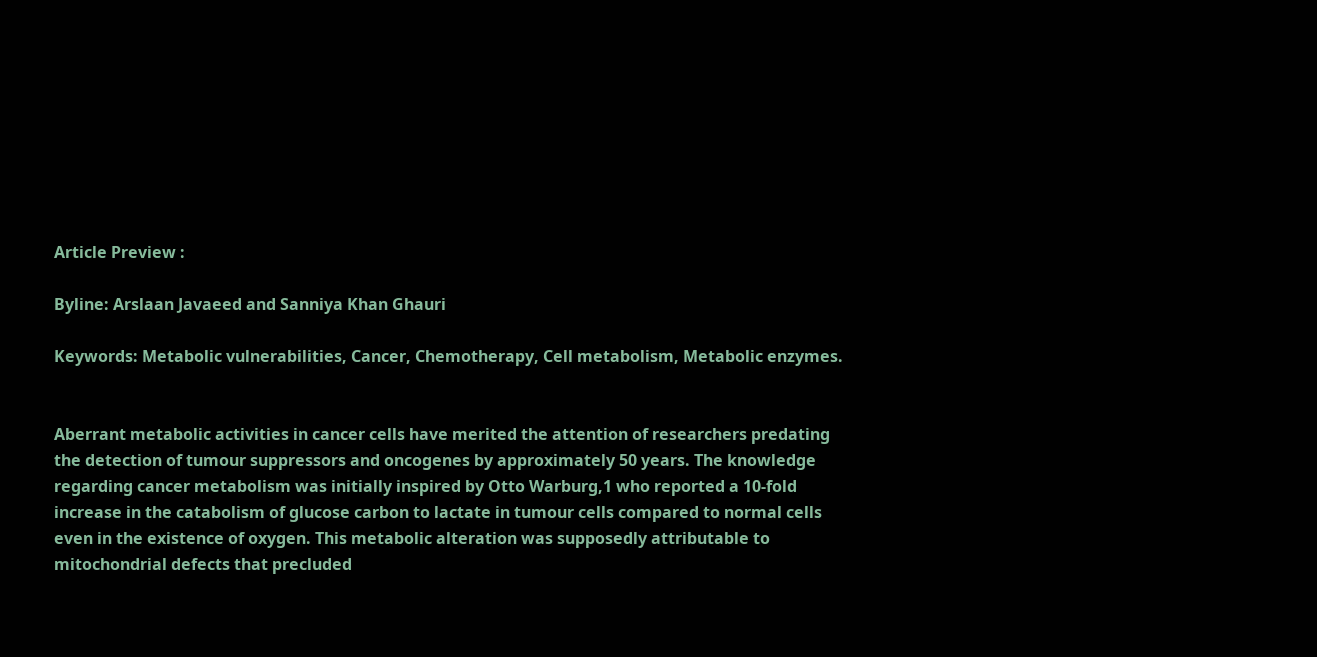Article Preview :

Byline: Arslaan Javaeed and Sanniya Khan Ghauri

Keywords: Metabolic vulnerabilities, Cancer, Chemotherapy, Cell metabolism, Metabolic enzymes.


Aberrant metabolic activities in cancer cells have merited the attention of researchers predating the detection of tumour suppressors and oncogenes by approximately 50 years. The knowledge regarding cancer metabolism was initially inspired by Otto Warburg,1 who reported a 10-fold increase in the catabolism of glucose carbon to lactate in tumour cells compared to normal cells even in the existence of oxygen. This metabolic alteration was supposedly attributable to mitochondrial defects that precluded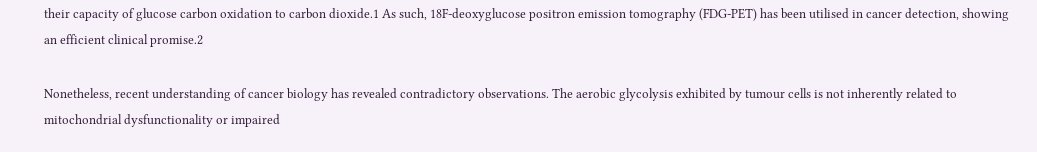their capacity of glucose carbon oxidation to carbon dioxide.1 As such, 18F-deoxyglucose positron emission tomography (FDG-PET) has been utilised in cancer detection, showing an efficient clinical promise.2

Nonetheless, recent understanding of cancer biology has revealed contradictory observations. The aerobic glycolysis exhibited by tumour cells is not inherently related to mitochondrial dysfunctionality or impaired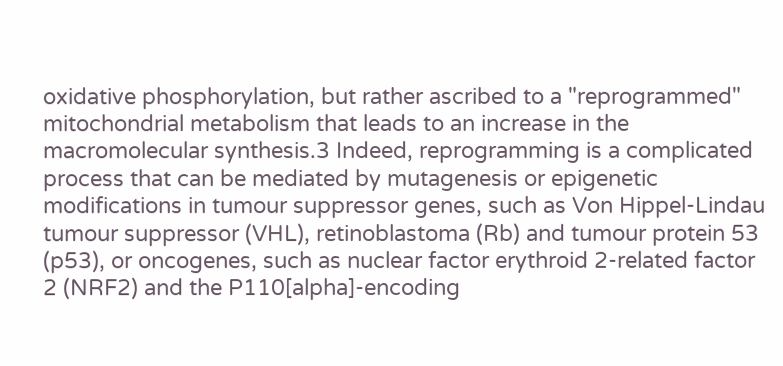oxidative phosphorylation, but rather ascribed to a "reprogrammed" mitochondrial metabolism that leads to an increase in the macromolecular synthesis.3 Indeed, reprogramming is a complicated process that can be mediated by mutagenesis or epigenetic modifications in tumour suppressor genes, such as Von Hippel-Lindau tumour suppressor (VHL), retinoblastoma (Rb) and tumour protein 53 (p53), or oncogenes, such as nuclear factor erythroid 2-related factor 2 (NRF2) and the P110[alpha]-encoding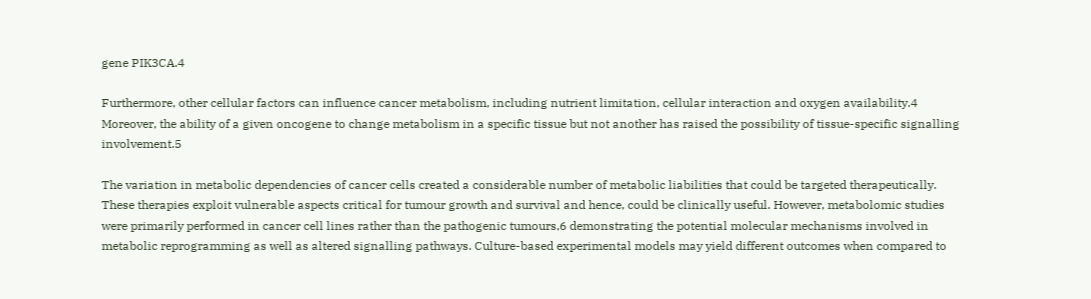gene PIK3CA.4

Furthermore, other cellular factors can influence cancer metabolism, including nutrient limitation, cellular interaction and oxygen availability.4 Moreover, the ability of a given oncogene to change metabolism in a specific tissue but not another has raised the possibility of tissue-specific signalling involvement.5

The variation in metabolic dependencies of cancer cells created a considerable number of metabolic liabilities that could be targeted therapeutically. These therapies exploit vulnerable aspects critical for tumour growth and survival and hence, could be clinically useful. However, metabolomic studies were primarily performed in cancer cell lines rather than the pathogenic tumours,6 demonstrating the potential molecular mechanisms involved in metabolic reprogramming as well as altered signalling pathways. Culture-based experimental models may yield different outcomes when compared to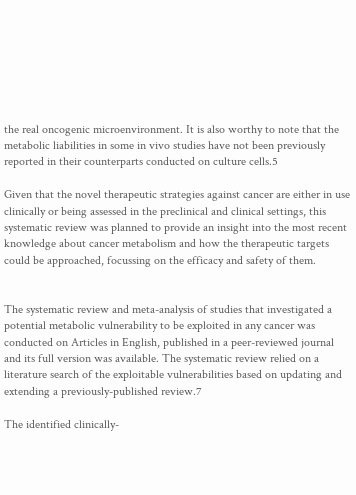the real oncogenic microenvironment. It is also worthy to note that the metabolic liabilities in some in vivo studies have not been previously reported in their counterparts conducted on culture cells.5

Given that the novel therapeutic strategies against cancer are either in use clinically or being assessed in the preclinical and clinical settings, this systematic review was planned to provide an insight into the most recent knowledge about cancer metabolism and how the therapeutic targets could be approached, focussing on the efficacy and safety of them.


The systematic review and meta-analysis of studies that investigated a potential metabolic vulnerability to be exploited in any cancer was conducted on Articles in English, published in a peer-reviewed journal and its full version was available. The systematic review relied on a literature search of the exploitable vulnerabilities based on updating and extending a previously-published review.7

The identified clinically-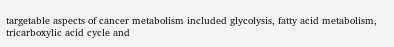targetable aspects of cancer metabolism included glycolysis, fatty acid metabolism, tricarboxylic acid cycle and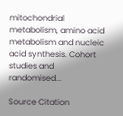mitochondrial metabolism, amino acid metabolism and nucleic acid synthesis. Cohort studies and randomised...

Source Citation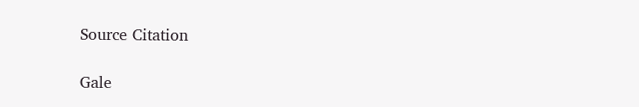Source Citation

Gale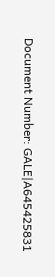Document Number: GALE|A645425831